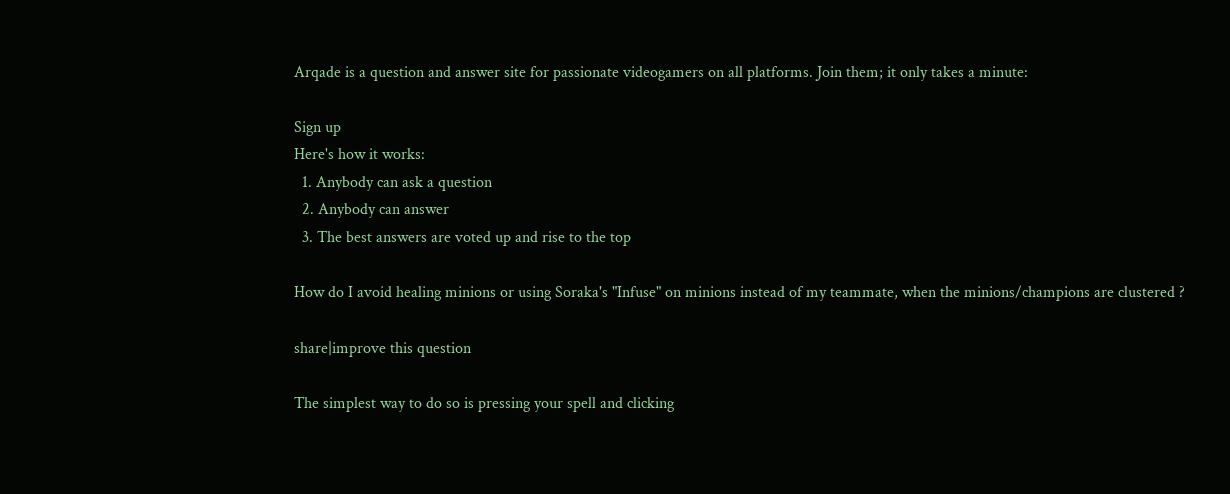Arqade is a question and answer site for passionate videogamers on all platforms. Join them; it only takes a minute:

Sign up
Here's how it works:
  1. Anybody can ask a question
  2. Anybody can answer
  3. The best answers are voted up and rise to the top

How do I avoid healing minions or using Soraka's "Infuse" on minions instead of my teammate, when the minions/champions are clustered ?

share|improve this question

The simplest way to do so is pressing your spell and clicking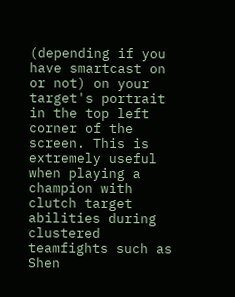(depending if you have smartcast on or not) on your target's portrait in the top left corner of the screen. This is extremely useful when playing a champion with clutch target abilities during clustered teamfights such as Shen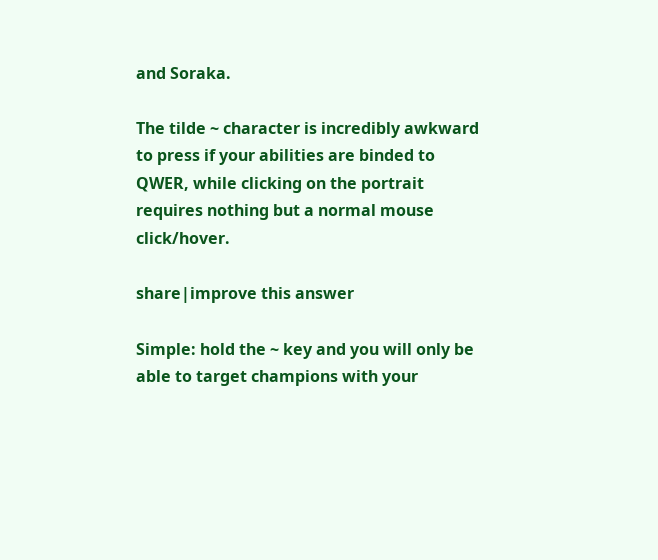and Soraka.

The tilde ~ character is incredibly awkward to press if your abilities are binded to QWER, while clicking on the portrait requires nothing but a normal mouse click/hover.

share|improve this answer

Simple: hold the ~ key and you will only be able to target champions with your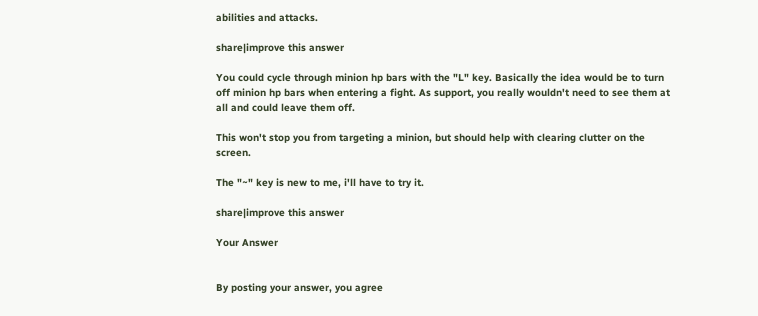abilities and attacks.

share|improve this answer

You could cycle through minion hp bars with the "L" key. Basically the idea would be to turn off minion hp bars when entering a fight. As support, you really wouldn't need to see them at all and could leave them off.

This won't stop you from targeting a minion, but should help with clearing clutter on the screen.

The "~" key is new to me, i'll have to try it.

share|improve this answer

Your Answer


By posting your answer, you agree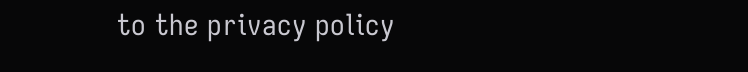to the privacy policy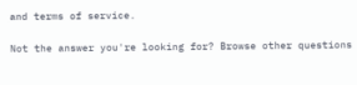and terms of service.

Not the answer you're looking for? Browse other questions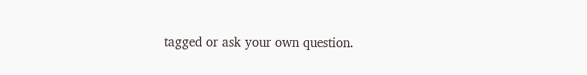tagged or ask your own question.